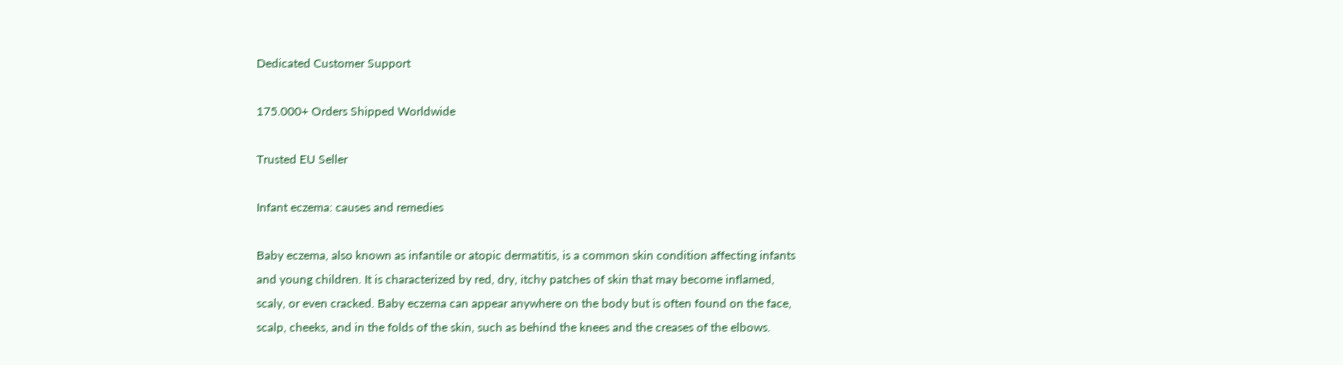Dedicated Customer Support

175.000+ Orders Shipped Worldwide

Trusted EU Seller

Infant eczema: causes and remedies

Baby eczema, also known as infantile or atopic dermatitis, is a common skin condition affecting infants and young children. It is characterized by red, dry, itchy patches of skin that may become inflamed, scaly, or even cracked. Baby eczema can appear anywhere on the body but is often found on the face, scalp, cheeks, and in the folds of the skin, such as behind the knees and the creases of the elbows.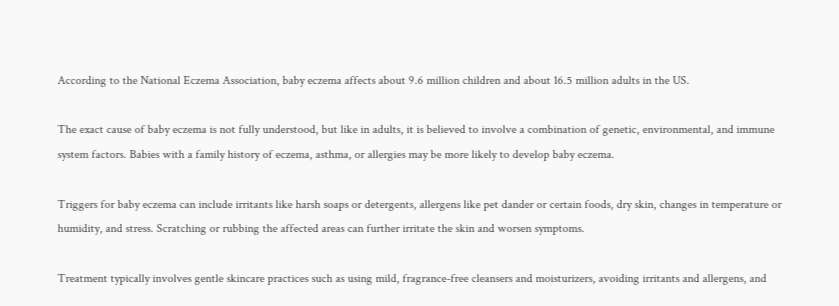According to the National Eczema Association, baby eczema affects about 9.6 million children and about 16.5 million adults in the US.

The exact cause of baby eczema is not fully understood, but like in adults, it is believed to involve a combination of genetic, environmental, and immune system factors. Babies with a family history of eczema, asthma, or allergies may be more likely to develop baby eczema.

Triggers for baby eczema can include irritants like harsh soaps or detergents, allergens like pet dander or certain foods, dry skin, changes in temperature or humidity, and stress. Scratching or rubbing the affected areas can further irritate the skin and worsen symptoms.

Treatment typically involves gentle skincare practices such as using mild, fragrance-free cleansers and moisturizers, avoiding irritants and allergens, and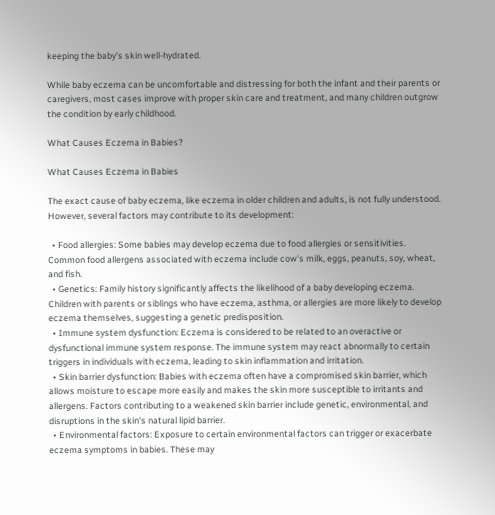keeping the baby's skin well-hydrated.

While baby eczema can be uncomfortable and distressing for both the infant and their parents or caregivers, most cases improve with proper skin care and treatment, and many children outgrow the condition by early childhood.

What Causes Eczema in Babies?

What Causes Eczema in Babies

The exact cause of baby eczema, like eczema in older children and adults, is not fully understood. However, several factors may contribute to its development:

  • Food allergies: Some babies may develop eczema due to food allergies or sensitivities. Common food allergens associated with eczema include cow's milk, eggs, peanuts, soy, wheat, and fish.
  • Genetics: Family history significantly affects the likelihood of a baby developing eczema. Children with parents or siblings who have eczema, asthma, or allergies are more likely to develop eczema themselves, suggesting a genetic predisposition.
  • Immune system dysfunction: Eczema is considered to be related to an overactive or dysfunctional immune system response. The immune system may react abnormally to certain triggers in individuals with eczema, leading to skin inflammation and irritation.
  • Skin barrier dysfunction: Babies with eczema often have a compromised skin barrier, which allows moisture to escape more easily and makes the skin more susceptible to irritants and allergens. Factors contributing to a weakened skin barrier include genetic, environmental, and disruptions in the skin's natural lipid barrier.
  • Environmental factors: Exposure to certain environmental factors can trigger or exacerbate eczema symptoms in babies. These may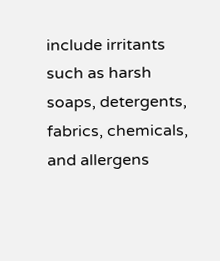include irritants such as harsh soaps, detergents, fabrics, chemicals, and allergens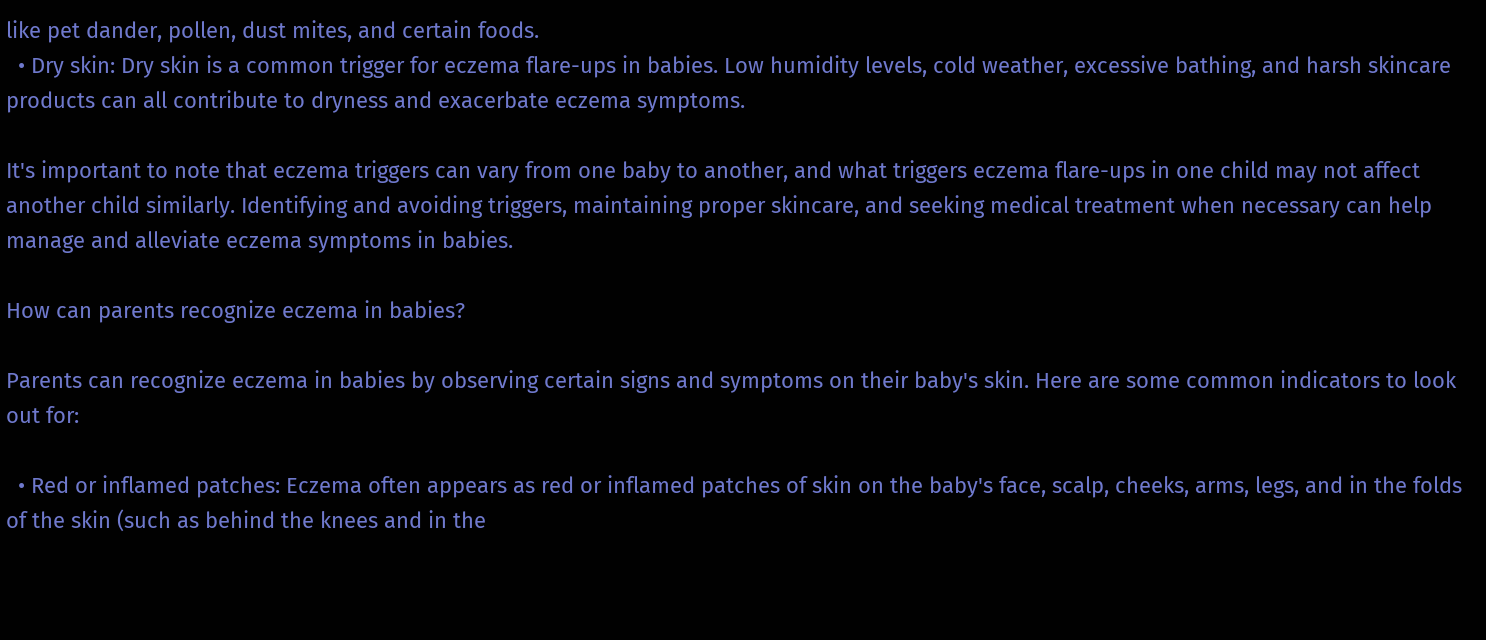like pet dander, pollen, dust mites, and certain foods.
  • Dry skin: Dry skin is a common trigger for eczema flare-ups in babies. Low humidity levels, cold weather, excessive bathing, and harsh skincare products can all contribute to dryness and exacerbate eczema symptoms.

It's important to note that eczema triggers can vary from one baby to another, and what triggers eczema flare-ups in one child may not affect another child similarly. Identifying and avoiding triggers, maintaining proper skincare, and seeking medical treatment when necessary can help manage and alleviate eczema symptoms in babies.

How can parents recognize eczema in babies?

Parents can recognize eczema in babies by observing certain signs and symptoms on their baby's skin. Here are some common indicators to look out for:

  • Red or inflamed patches: Eczema often appears as red or inflamed patches of skin on the baby's face, scalp, cheeks, arms, legs, and in the folds of the skin (such as behind the knees and in the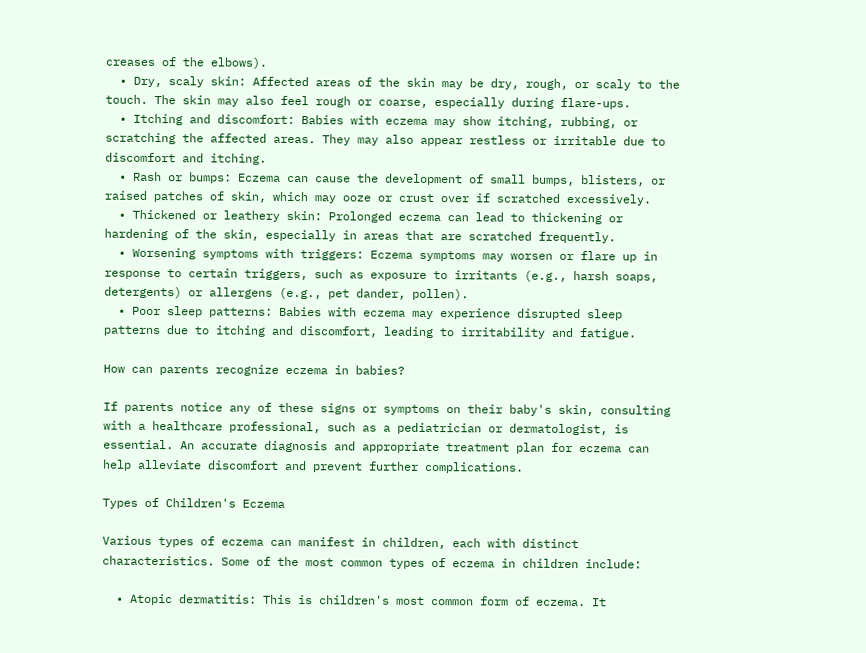creases of the elbows).
  • Dry, scaly skin: Affected areas of the skin may be dry, rough, or scaly to the touch. The skin may also feel rough or coarse, especially during flare-ups.
  • Itching and discomfort: Babies with eczema may show itching, rubbing, or scratching the affected areas. They may also appear restless or irritable due to discomfort and itching.
  • Rash or bumps: Eczema can cause the development of small bumps, blisters, or raised patches of skin, which may ooze or crust over if scratched excessively.
  • Thickened or leathery skin: Prolonged eczema can lead to thickening or hardening of the skin, especially in areas that are scratched frequently.
  • Worsening symptoms with triggers: Eczema symptoms may worsen or flare up in response to certain triggers, such as exposure to irritants (e.g., harsh soaps, detergents) or allergens (e.g., pet dander, pollen).
  • Poor sleep patterns: Babies with eczema may experience disrupted sleep patterns due to itching and discomfort, leading to irritability and fatigue.

How can parents recognize eczema in babies?

If parents notice any of these signs or symptoms on their baby's skin, consulting with a healthcare professional, such as a pediatrician or dermatologist, is essential. An accurate diagnosis and appropriate treatment plan for eczema can help alleviate discomfort and prevent further complications.

Types of Children's Eczema

Various types of eczema can manifest in children, each with distinct characteristics. Some of the most common types of eczema in children include:

  • Atopic dermatitis: This is children's most common form of eczema. It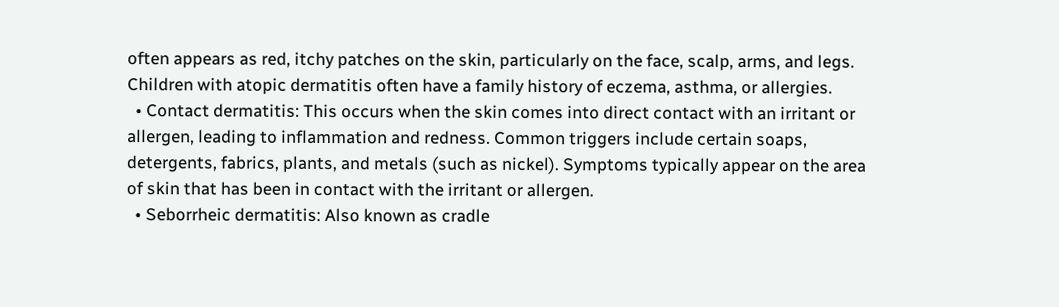often appears as red, itchy patches on the skin, particularly on the face, scalp, arms, and legs. Children with atopic dermatitis often have a family history of eczema, asthma, or allergies.
  • Contact dermatitis: This occurs when the skin comes into direct contact with an irritant or allergen, leading to inflammation and redness. Common triggers include certain soaps, detergents, fabrics, plants, and metals (such as nickel). Symptoms typically appear on the area of skin that has been in contact with the irritant or allergen.
  • Seborrheic dermatitis: Also known as cradle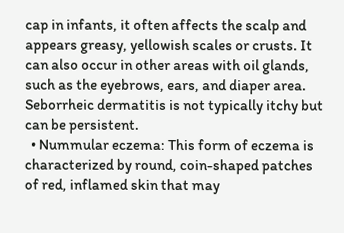cap in infants, it often affects the scalp and appears greasy, yellowish scales or crusts. It can also occur in other areas with oil glands, such as the eyebrows, ears, and diaper area. Seborrheic dermatitis is not typically itchy but can be persistent.
  • Nummular eczema: This form of eczema is characterized by round, coin-shaped patches of red, inflamed skin that may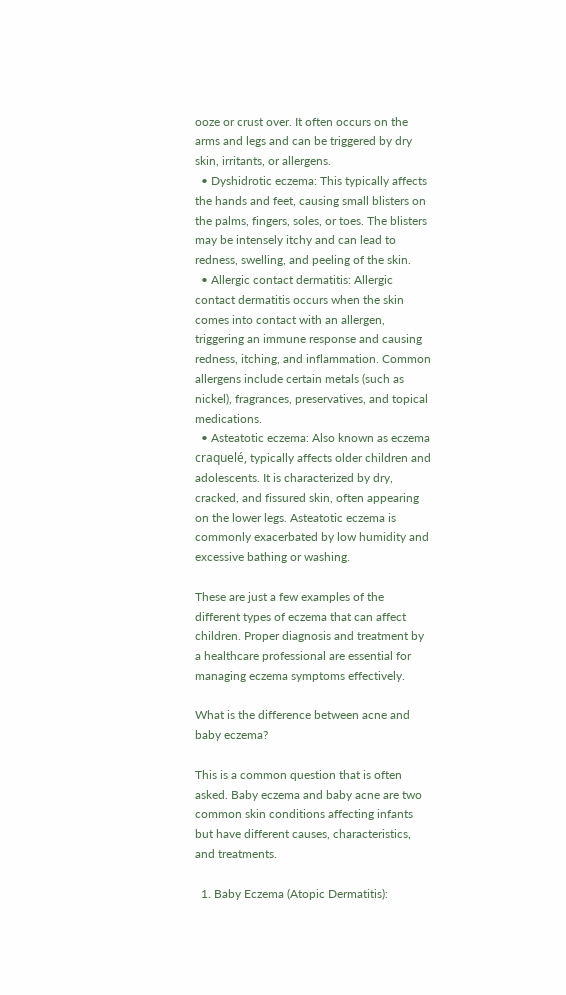ooze or crust over. It often occurs on the arms and legs and can be triggered by dry skin, irritants, or allergens.
  • Dyshidrotic eczema: This typically affects the hands and feet, causing small blisters on the palms, fingers, soles, or toes. The blisters may be intensely itchy and can lead to redness, swelling, and peeling of the skin.
  • Allergic contact dermatitis: Allergic contact dermatitis occurs when the skin comes into contact with an allergen, triggering an immune response and causing redness, itching, and inflammation. Common allergens include certain metals (such as nickel), fragrances, preservatives, and topical medications.
  • Asteatotic eczema: Also known as eczema craquelé, typically affects older children and adolescents. It is characterized by dry, cracked, and fissured skin, often appearing on the lower legs. Asteatotic eczema is commonly exacerbated by low humidity and excessive bathing or washing.

These are just a few examples of the different types of eczema that can affect children. Proper diagnosis and treatment by a healthcare professional are essential for managing eczema symptoms effectively.

What is the difference between acne and baby eczema?

This is a common question that is often asked. Baby eczema and baby acne are two common skin conditions affecting infants but have different causes, characteristics, and treatments.

  1. Baby Eczema (Atopic Dermatitis):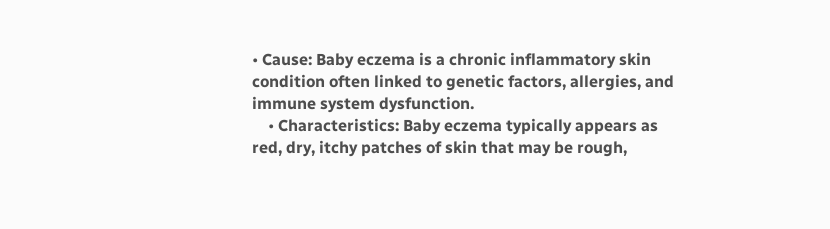• Cause: Baby eczema is a chronic inflammatory skin condition often linked to genetic factors, allergies, and immune system dysfunction.
    • Characteristics: Baby eczema typically appears as red, dry, itchy patches of skin that may be rough,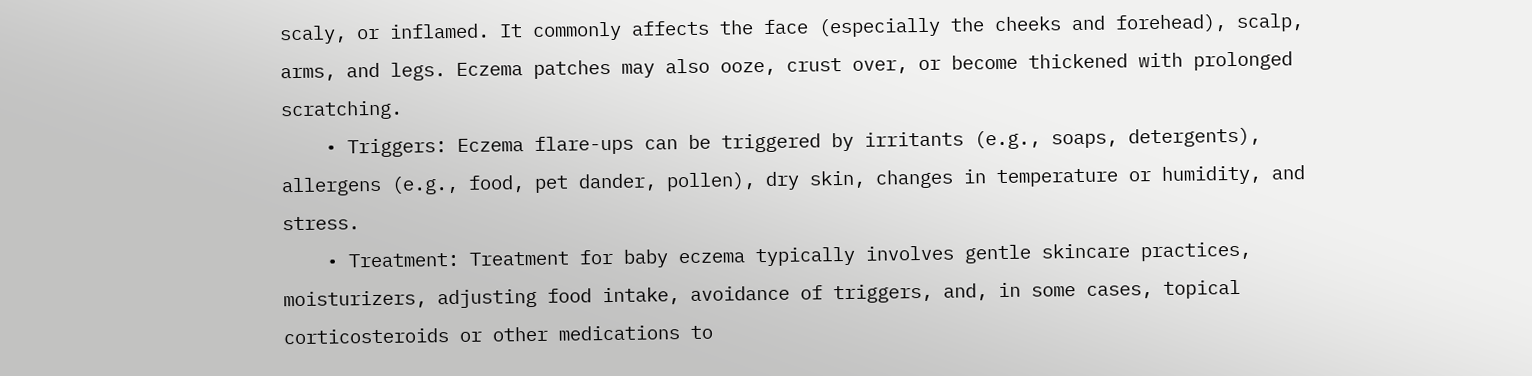scaly, or inflamed. It commonly affects the face (especially the cheeks and forehead), scalp, arms, and legs. Eczema patches may also ooze, crust over, or become thickened with prolonged scratching.
    • Triggers: Eczema flare-ups can be triggered by irritants (e.g., soaps, detergents), allergens (e.g., food, pet dander, pollen), dry skin, changes in temperature or humidity, and stress.
    • Treatment: Treatment for baby eczema typically involves gentle skincare practices, moisturizers, adjusting food intake, avoidance of triggers, and, in some cases, topical corticosteroids or other medications to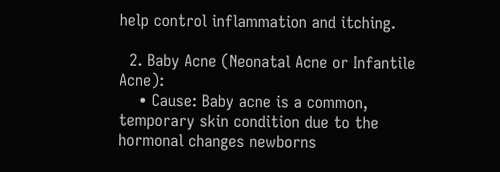help control inflammation and itching.

  2. Baby Acne (Neonatal Acne or Infantile Acne):
    • Cause: Baby acne is a common, temporary skin condition due to the hormonal changes newborns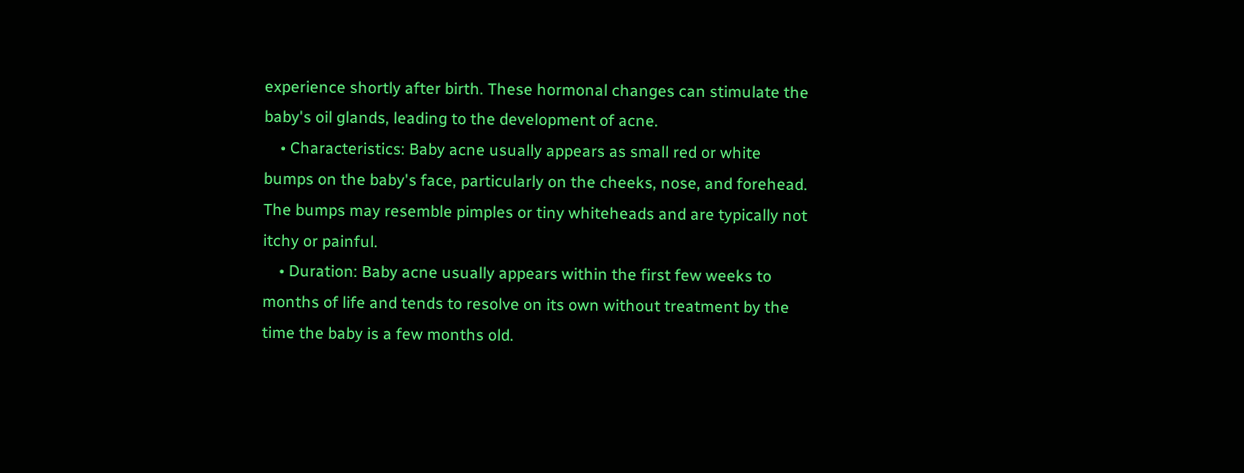experience shortly after birth. These hormonal changes can stimulate the baby's oil glands, leading to the development of acne.
    • Characteristics: Baby acne usually appears as small red or white bumps on the baby's face, particularly on the cheeks, nose, and forehead. The bumps may resemble pimples or tiny whiteheads and are typically not itchy or painful.
    • Duration: Baby acne usually appears within the first few weeks to months of life and tends to resolve on its own without treatment by the time the baby is a few months old.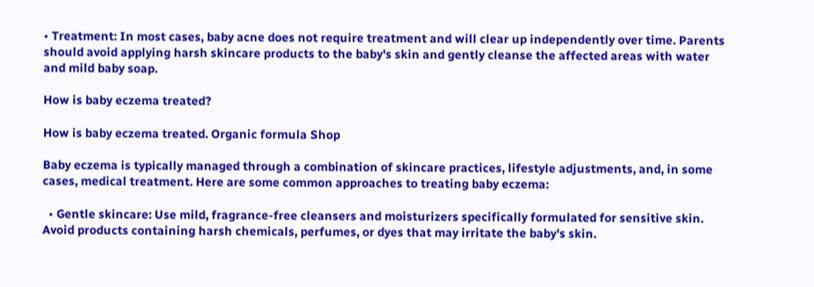• Treatment: In most cases, baby acne does not require treatment and will clear up independently over time. Parents should avoid applying harsh skincare products to the baby's skin and gently cleanse the affected areas with water and mild baby soap.

How is baby eczema treated?

How is baby eczema treated. Organic formula Shop

Baby eczema is typically managed through a combination of skincare practices, lifestyle adjustments, and, in some cases, medical treatment. Here are some common approaches to treating baby eczema:

  • Gentle skincare: Use mild, fragrance-free cleansers and moisturizers specifically formulated for sensitive skin. Avoid products containing harsh chemicals, perfumes, or dyes that may irritate the baby's skin.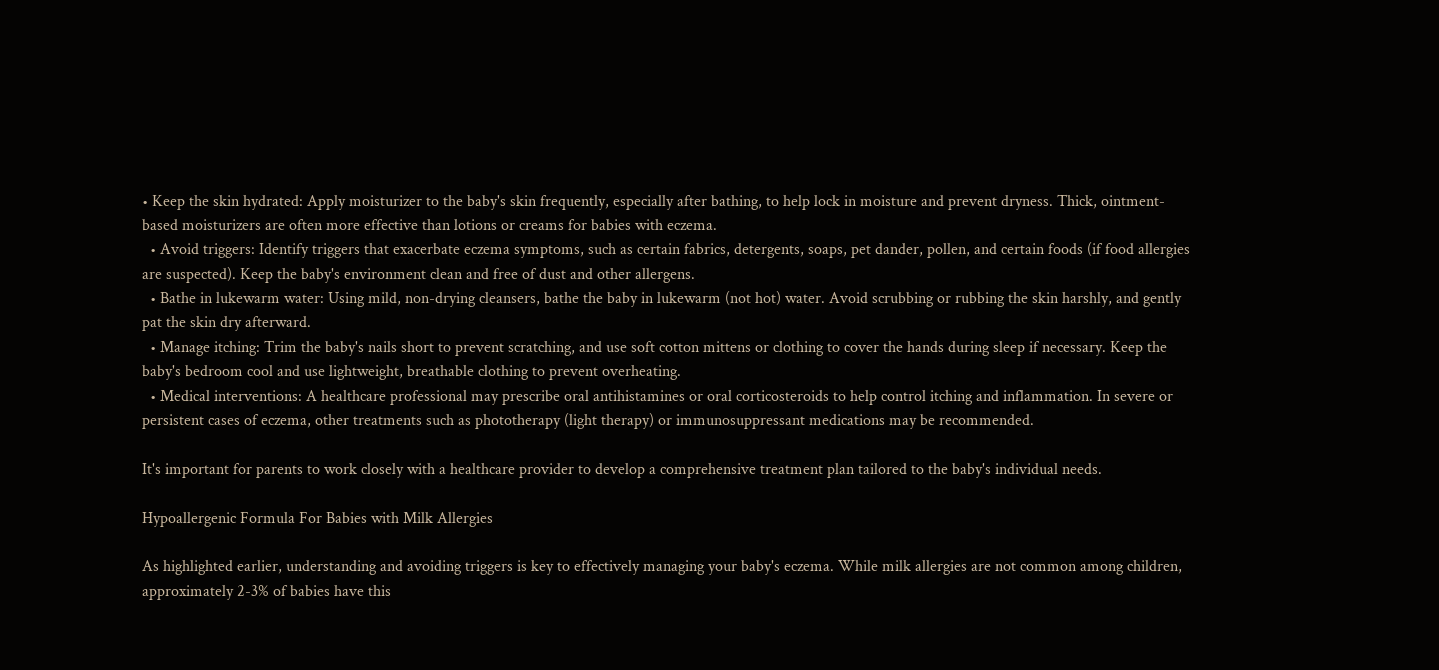• Keep the skin hydrated: Apply moisturizer to the baby's skin frequently, especially after bathing, to help lock in moisture and prevent dryness. Thick, ointment-based moisturizers are often more effective than lotions or creams for babies with eczema.
  • Avoid triggers: Identify triggers that exacerbate eczema symptoms, such as certain fabrics, detergents, soaps, pet dander, pollen, and certain foods (if food allergies are suspected). Keep the baby's environment clean and free of dust and other allergens.
  • Bathe in lukewarm water: Using mild, non-drying cleansers, bathe the baby in lukewarm (not hot) water. Avoid scrubbing or rubbing the skin harshly, and gently pat the skin dry afterward.
  • Manage itching: Trim the baby's nails short to prevent scratching, and use soft cotton mittens or clothing to cover the hands during sleep if necessary. Keep the baby's bedroom cool and use lightweight, breathable clothing to prevent overheating.
  • Medical interventions: A healthcare professional may prescribe oral antihistamines or oral corticosteroids to help control itching and inflammation. In severe or persistent cases of eczema, other treatments such as phototherapy (light therapy) or immunosuppressant medications may be recommended.

It's important for parents to work closely with a healthcare provider to develop a comprehensive treatment plan tailored to the baby's individual needs.

Hypoallergenic Formula For Babies with Milk Allergies

As highlighted earlier, understanding and avoiding triggers is key to effectively managing your baby's eczema. While milk allergies are not common among children, approximately 2-3% of babies have this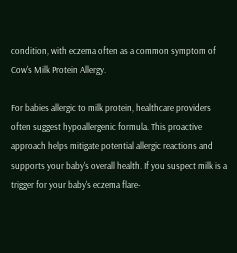condition, with eczema often as a common symptom of Cow's Milk Protein Allergy.

For babies allergic to milk protein, healthcare providers often suggest hypoallergenic formula. This proactive approach helps mitigate potential allergic reactions and supports your baby's overall health. If you suspect milk is a trigger for your baby's eczema flare-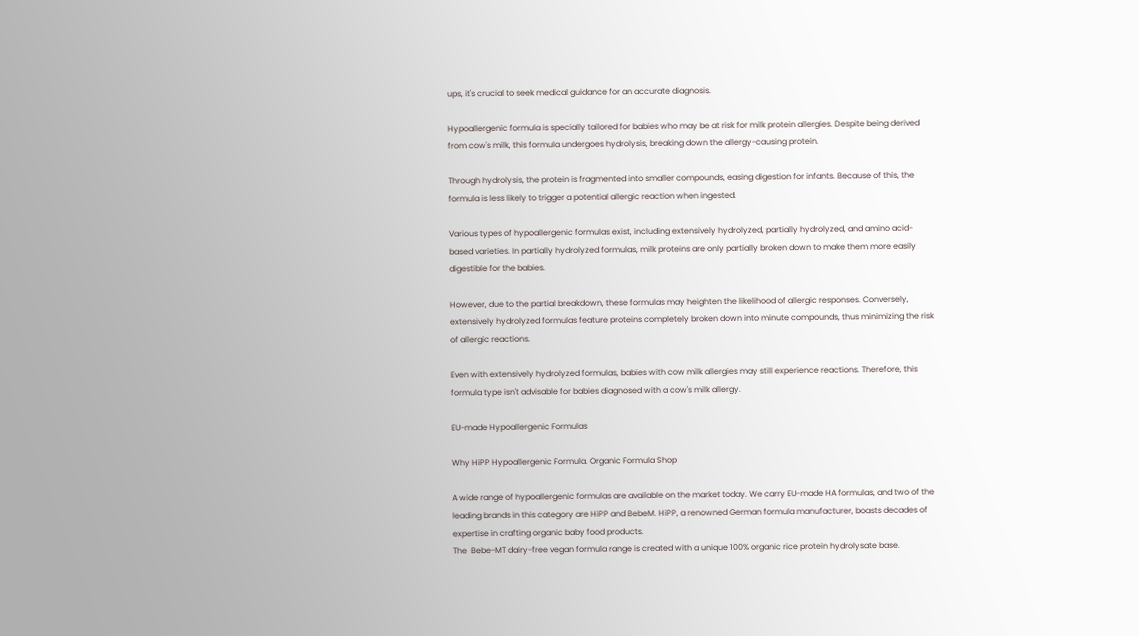ups, it's crucial to seek medical guidance for an accurate diagnosis.

Hypoallergenic formula is specially tailored for babies who may be at risk for milk protein allergies. Despite being derived from cow's milk, this formula undergoes hydrolysis, breaking down the allergy-causing protein.

Through hydrolysis, the protein is fragmented into smaller compounds, easing digestion for infants. Because of this, the formula is less likely to trigger a potential allergic reaction when ingested.

Various types of hypoallergenic formulas exist, including extensively hydrolyzed, partially hydrolyzed, and amino acid-based varieties. In partially hydrolyzed formulas, milk proteins are only partially broken down to make them more easily digestible for the babies.

However, due to the partial breakdown, these formulas may heighten the likelihood of allergic responses. Conversely, extensively hydrolyzed formulas feature proteins completely broken down into minute compounds, thus minimizing the risk of allergic reactions.

Even with extensively hydrolyzed formulas, babies with cow milk allergies may still experience reactions. Therefore, this formula type isn't advisable for babies diagnosed with a cow's milk allergy.

EU-made Hypoallergenic Formulas

Why HiPP Hypoallergenic Formula. Organic Formula Shop

A wide range of hypoallergenic formulas are available on the market today. We carry EU-made HA formulas, and two of the leading brands in this category are HiPP and BebeM. HiPP, a renowned German formula manufacturer, boasts decades of expertise in crafting organic baby food products.
The  Bebe-MT dairy-free vegan formula range is created with a unique 100% organic rice protein hydrolysate base.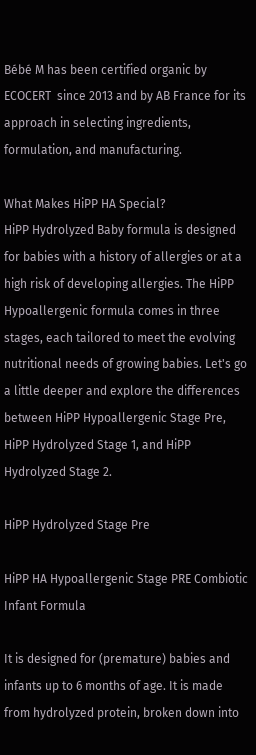Bébé M has been certified organic by ECOCERT  since 2013 and by AB France for its approach in selecting ingredients, formulation, and manufacturing.

What Makes HiPP HA Special?
HiPP Hydrolyzed Baby formula is designed for babies with a history of allergies or at a high risk of developing allergies. The HiPP Hypoallergenic formula comes in three stages, each tailored to meet the evolving nutritional needs of growing babies. Let's go a little deeper and explore the differences between HiPP Hypoallergenic Stage Pre, HiPP Hydrolyzed Stage 1, and HiPP Hydrolyzed Stage 2.

HiPP Hydrolyzed Stage Pre

HiPP HA Hypoallergenic Stage PRE Combiotic Infant Formula

It is designed for (premature) babies and infants up to 6 months of age. It is made from hydrolyzed protein, broken down into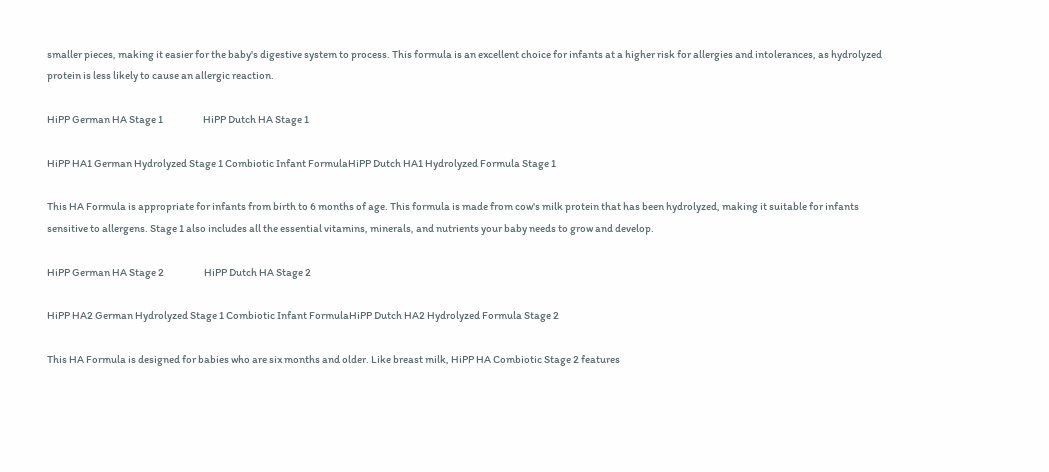smaller pieces, making it easier for the baby's digestive system to process. This formula is an excellent choice for infants at a higher risk for allergies and intolerances, as hydrolyzed protein is less likely to cause an allergic reaction.

HiPP German HA Stage 1                    HiPP Dutch HA Stage 1

HiPP HA1 German Hydrolyzed Stage 1 Combiotic Infant FormulaHiPP Dutch HA1 Hydrolyzed Formula Stage 1

This HA Formula is appropriate for infants from birth to 6 months of age. This formula is made from cow's milk protein that has been hydrolyzed, making it suitable for infants sensitive to allergens. Stage 1 also includes all the essential vitamins, minerals, and nutrients your baby needs to grow and develop.

HiPP German HA Stage 2                    HiPP Dutch HA Stage 2

HiPP HA2 German Hydrolyzed Stage 1 Combiotic Infant FormulaHiPP Dutch HA2 Hydrolyzed Formula Stage 2

This HA Formula is designed for babies who are six months and older. Like breast milk, HiPP HA Combiotic Stage 2 features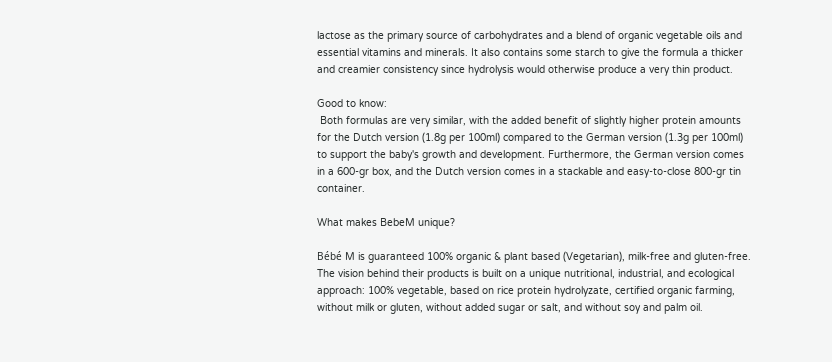lactose as the primary source of carbohydrates and a blend of organic vegetable oils and essential vitamins and minerals. It also contains some starch to give the formula a thicker and creamier consistency since hydrolysis would otherwise produce a very thin product.

Good to know:
 Both formulas are very similar, with the added benefit of slightly higher protein amounts for the Dutch version (1.8g per 100ml) compared to the German version (1.3g per 100ml) to support the baby's growth and development. Furthermore, the German version comes in a 600-gr box, and the Dutch version comes in a stackable and easy-to-close 800-gr tin container.

What makes BebeM unique?

Bébé M is guaranteed 100% organic & plant based (Vegetarian), milk-free and gluten-free. The vision behind their products is built on a unique nutritional, industrial, and ecological approach: 100% vegetable, based on rice protein hydrolyzate, certified organic farming, without milk or gluten, without added sugar or salt, and without soy and palm oil.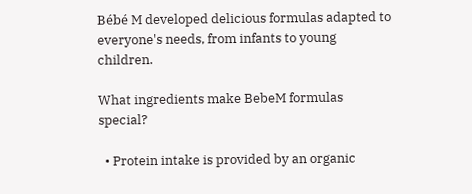Bébé M developed delicious formulas adapted to everyone's needs, from infants to young children.

What ingredients make BebeM formulas special?

  • Protein intake is provided by an organic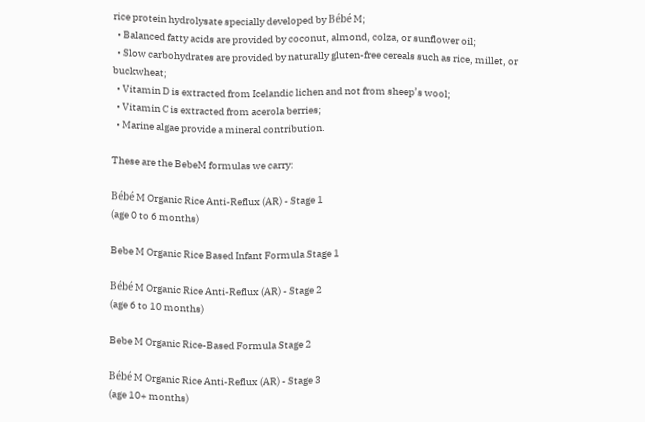rice protein hydrolysate specially developed by Bébé M;
  • Balanced fatty acids are provided by coconut, almond, colza, or sunflower oil;
  • Slow carbohydrates are provided by naturally gluten-free cereals such as rice, millet, or buckwheat;
  • Vitamin D is extracted from Icelandic lichen and not from sheep’s wool;
  • Vitamin C is extracted from acerola berries;
  • Marine algae provide a mineral contribution.

These are the BebeM formulas we carry:

Bébé M Organic Rice Anti-Reflux (AR) - Stage 1
(age 0 to 6 months)

Bebe M Organic Rice Based Infant Formula Stage 1

Bébé M Organic Rice Anti-Reflux (AR) - Stage 2
(age 6 to 10 months)

Bebe M Organic Rice-Based Formula Stage 2

Bébé M Organic Rice Anti-Reflux (AR) - Stage 3
(age 10+ months)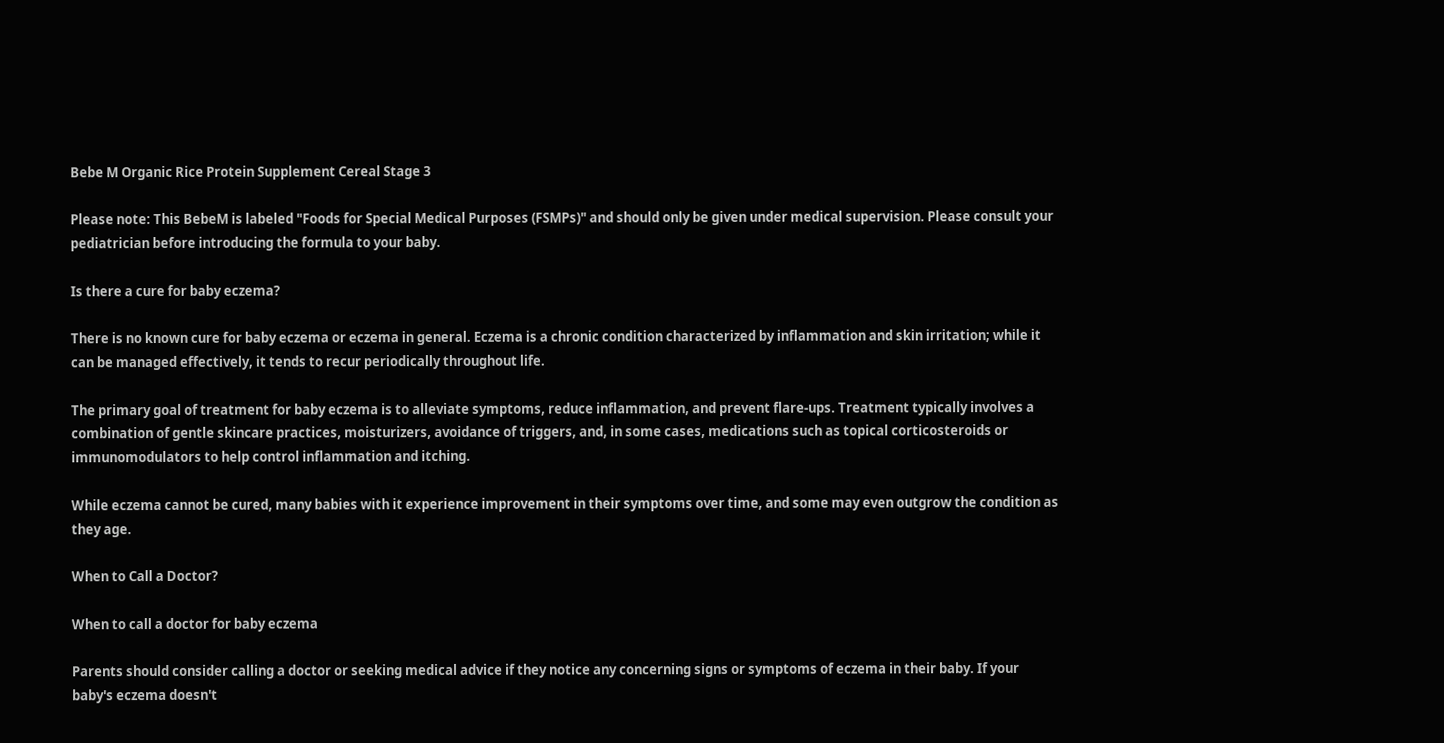Bebe M Organic Rice Protein Supplement Cereal Stage 3

Please note: This BebeM is labeled "Foods for Special Medical Purposes (FSMPs)" and should only be given under medical supervision. Please consult your pediatrician before introducing the formula to your baby.

Is there a cure for baby eczema?

There is no known cure for baby eczema or eczema in general. Eczema is a chronic condition characterized by inflammation and skin irritation; while it can be managed effectively, it tends to recur periodically throughout life.

The primary goal of treatment for baby eczema is to alleviate symptoms, reduce inflammation, and prevent flare-ups. Treatment typically involves a combination of gentle skincare practices, moisturizers, avoidance of triggers, and, in some cases, medications such as topical corticosteroids or immunomodulators to help control inflammation and itching.

While eczema cannot be cured, many babies with it experience improvement in their symptoms over time, and some may even outgrow the condition as they age.

When to Call a Doctor?

When to call a doctor for baby eczema

Parents should consider calling a doctor or seeking medical advice if they notice any concerning signs or symptoms of eczema in their baby. If your baby's eczema doesn't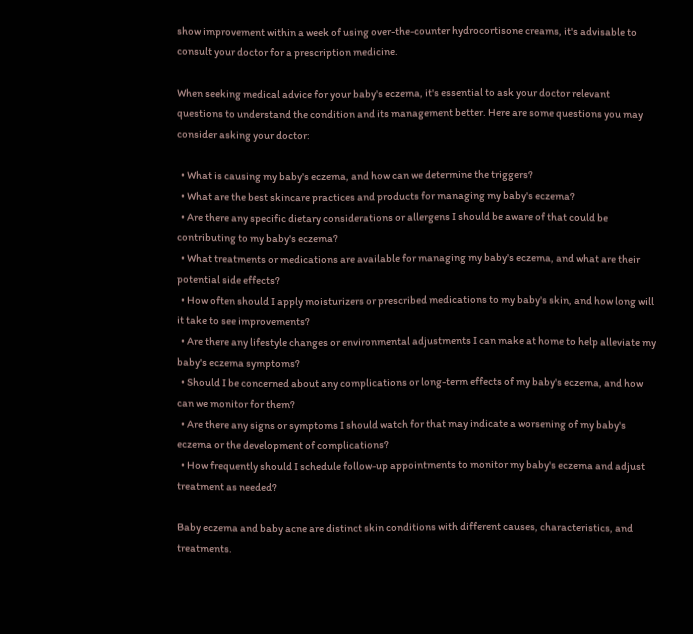show improvement within a week of using over-the-counter hydrocortisone creams, it's advisable to consult your doctor for a prescription medicine.

When seeking medical advice for your baby's eczema, it's essential to ask your doctor relevant questions to understand the condition and its management better. Here are some questions you may consider asking your doctor:

  • What is causing my baby's eczema, and how can we determine the triggers?
  • What are the best skincare practices and products for managing my baby's eczema?
  • Are there any specific dietary considerations or allergens I should be aware of that could be contributing to my baby's eczema?
  • What treatments or medications are available for managing my baby's eczema, and what are their potential side effects?
  • How often should I apply moisturizers or prescribed medications to my baby's skin, and how long will it take to see improvements?
  • Are there any lifestyle changes or environmental adjustments I can make at home to help alleviate my baby's eczema symptoms?
  • Should I be concerned about any complications or long-term effects of my baby's eczema, and how can we monitor for them?
  • Are there any signs or symptoms I should watch for that may indicate a worsening of my baby's eczema or the development of complications?
  • How frequently should I schedule follow-up appointments to monitor my baby's eczema and adjust treatment as needed?

Baby eczema and baby acne are distinct skin conditions with different causes, characteristics, and treatments.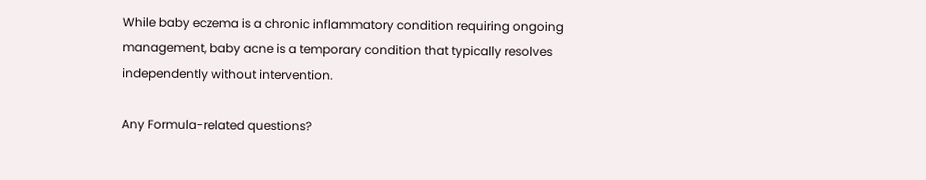While baby eczema is a chronic inflammatory condition requiring ongoing management, baby acne is a temporary condition that typically resolves independently without intervention.

Any Formula-related questions?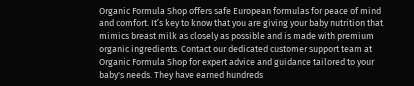Organic Formula Shop offers safe European formulas for peace of mind and comfort. It’s key to know that you are giving your baby nutrition that mimics breast milk as closely as possible and is made with premium organic ingredients. Contact our dedicated customer support team at Organic Formula Shop for expert advice and guidance tailored to your baby's needs. They have earned hundreds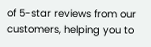of 5-star reviews from our customers, helping you to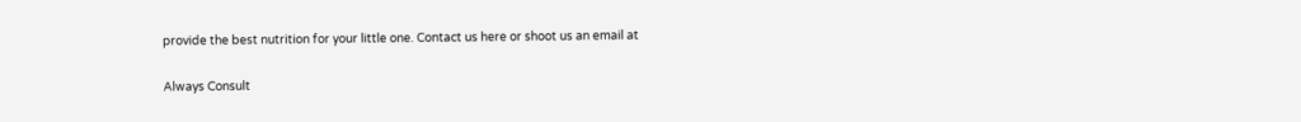provide the best nutrition for your little one. Contact us here or shoot us an email at

Always Consult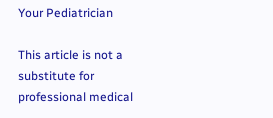Your Pediatrician

This article is not a substitute for professional medical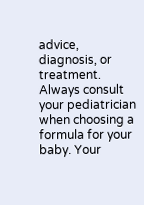advice, diagnosis, or treatment. Always consult your pediatrician when choosing a formula for your baby. Your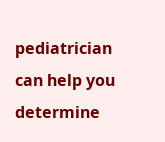pediatrician can help you determine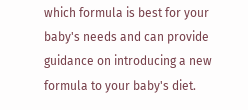which formula is best for your baby's needs and can provide guidance on introducing a new formula to your baby's diet.